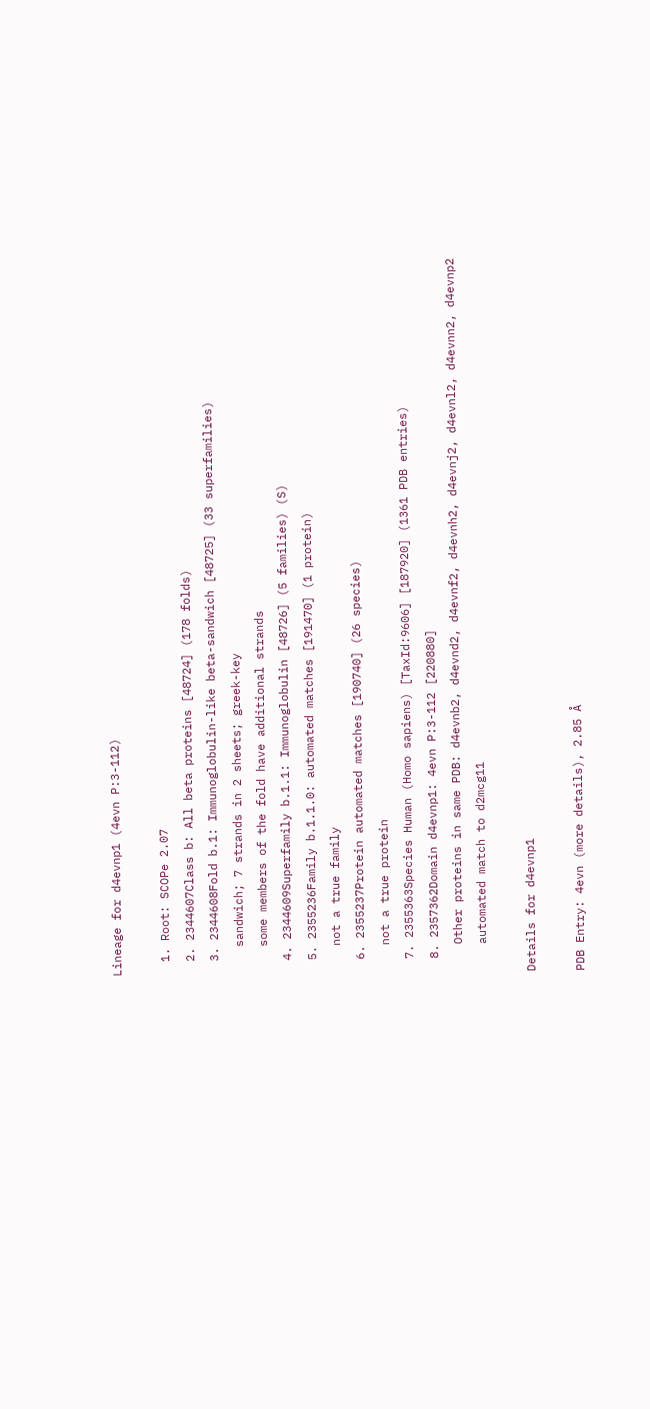Lineage for d4evnp1 (4evn P:3-112)

  1. Root: SCOPe 2.07
  2. 2344607Class b: All beta proteins [48724] (178 folds)
  3. 2344608Fold b.1: Immunoglobulin-like beta-sandwich [48725] (33 superfamilies)
    sandwich; 7 strands in 2 sheets; greek-key
    some members of the fold have additional strands
  4. 2344609Superfamily b.1.1: Immunoglobulin [48726] (5 families) (S)
  5. 2355236Family b.1.1.0: automated matches [191470] (1 protein)
    not a true family
  6. 2355237Protein automated matches [190740] (26 species)
    not a true protein
  7. 2355363Species Human (Homo sapiens) [TaxId:9606] [187920] (1361 PDB entries)
  8. 2357362Domain d4evnp1: 4evn P:3-112 [220880]
    Other proteins in same PDB: d4evnb2, d4evnd2, d4evnf2, d4evnh2, d4evnj2, d4evnl2, d4evnn2, d4evnp2
    automated match to d2mcg11

Details for d4evnp1

PDB Entry: 4evn (more details), 2.85 Å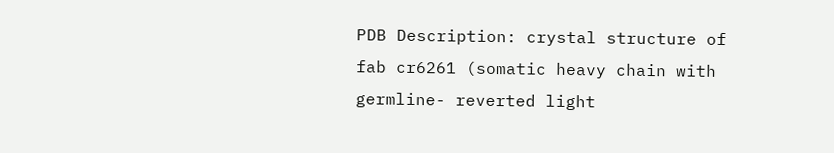PDB Description: crystal structure of fab cr6261 (somatic heavy chain with germline- reverted light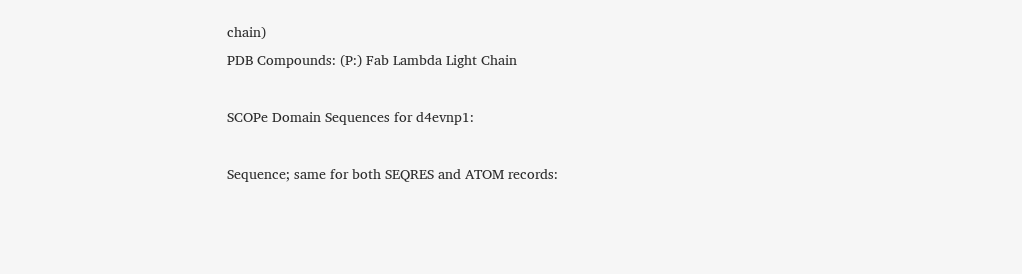chain)
PDB Compounds: (P:) Fab Lambda Light Chain

SCOPe Domain Sequences for d4evnp1:

Sequence; same for both SEQRES and ATOM records: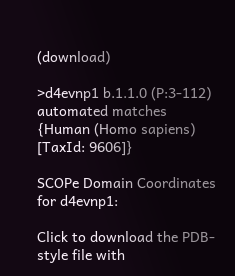(download)

>d4evnp1 b.1.1.0 (P:3-112) automated matches {Human (Homo sapiens) [TaxId: 9606]}

SCOPe Domain Coordinates for d4evnp1:

Click to download the PDB-style file with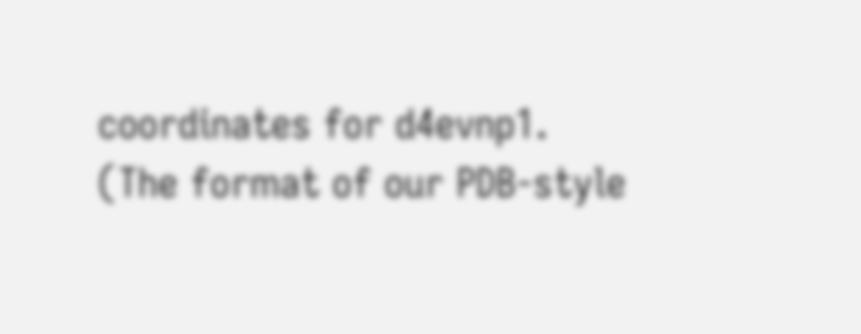coordinates for d4evnp1.
(The format of our PDB-style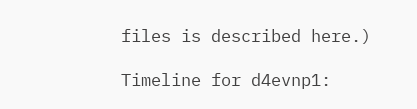files is described here.)

Timeline for d4evnp1: